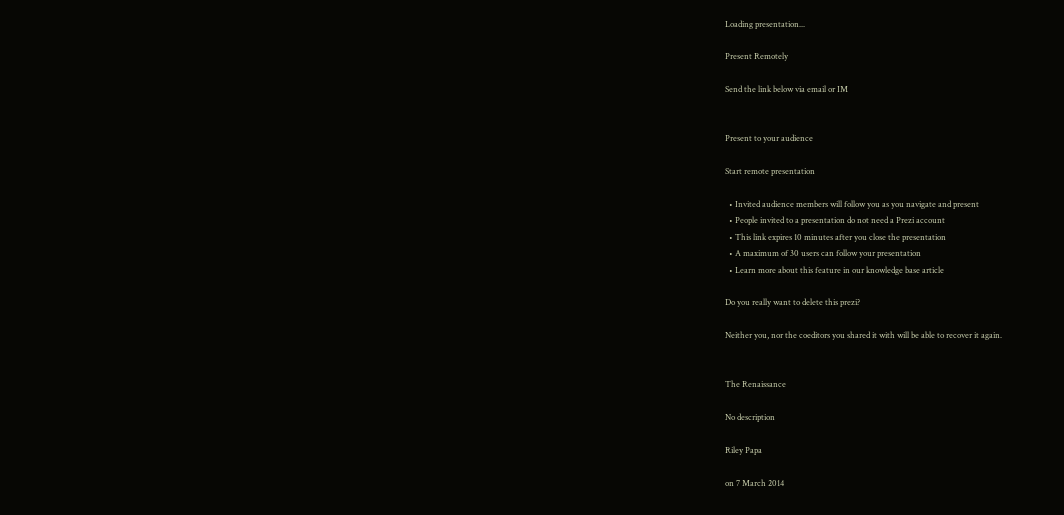Loading presentation...

Present Remotely

Send the link below via email or IM


Present to your audience

Start remote presentation

  • Invited audience members will follow you as you navigate and present
  • People invited to a presentation do not need a Prezi account
  • This link expires 10 minutes after you close the presentation
  • A maximum of 30 users can follow your presentation
  • Learn more about this feature in our knowledge base article

Do you really want to delete this prezi?

Neither you, nor the coeditors you shared it with will be able to recover it again.


The Renaissance

No description

Riley Papa

on 7 March 2014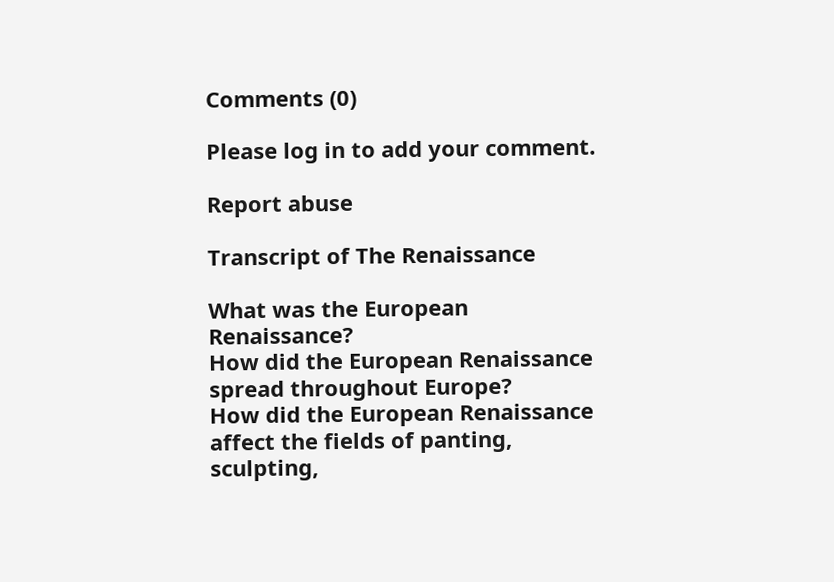Comments (0)

Please log in to add your comment.

Report abuse

Transcript of The Renaissance

What was the European Renaissance?
How did the European Renaissance spread throughout Europe?
How did the European Renaissance affect the fields of panting, sculpting,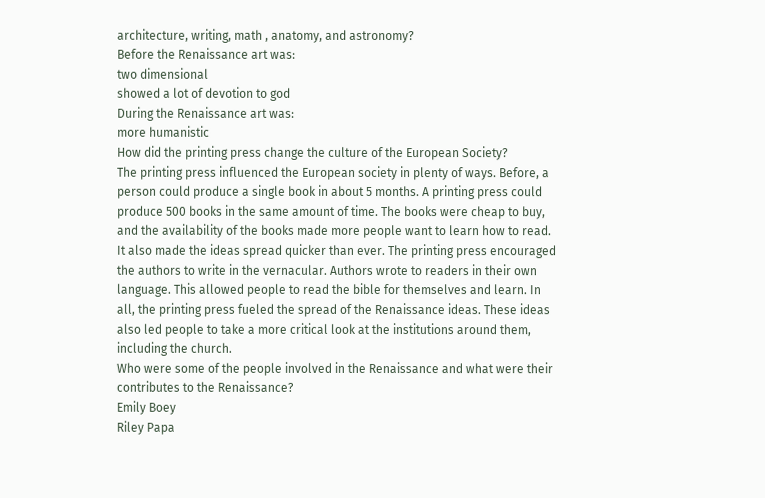architecture, writing, math , anatomy, and astronomy?
Before the Renaissance art was:
two dimensional
showed a lot of devotion to god
During the Renaissance art was:
more humanistic
How did the printing press change the culture of the European Society?
The printing press influenced the European society in plenty of ways. Before, a person could produce a single book in about 5 months. A printing press could produce 500 books in the same amount of time. The books were cheap to buy, and the availability of the books made more people want to learn how to read. It also made the ideas spread quicker than ever. The printing press encouraged the authors to write in the vernacular. Authors wrote to readers in their own language. This allowed people to read the bible for themselves and learn. In all, the printing press fueled the spread of the Renaissance ideas. These ideas also led people to take a more critical look at the institutions around them, including the church.
Who were some of the people involved in the Renaissance and what were their contributes to the Renaissance?
Emily Boey
Riley Papa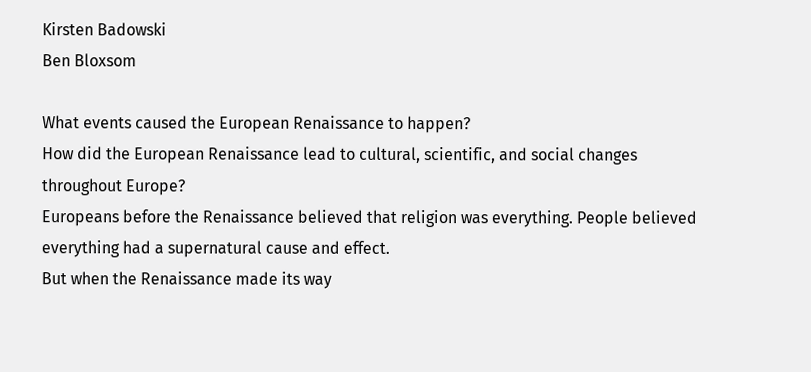Kirsten Badowski
Ben Bloxsom

What events caused the European Renaissance to happen?
How did the European Renaissance lead to cultural, scientific, and social changes throughout Europe?
Europeans before the Renaissance believed that religion was everything. People believed everything had a supernatural cause and effect.
But when the Renaissance made its way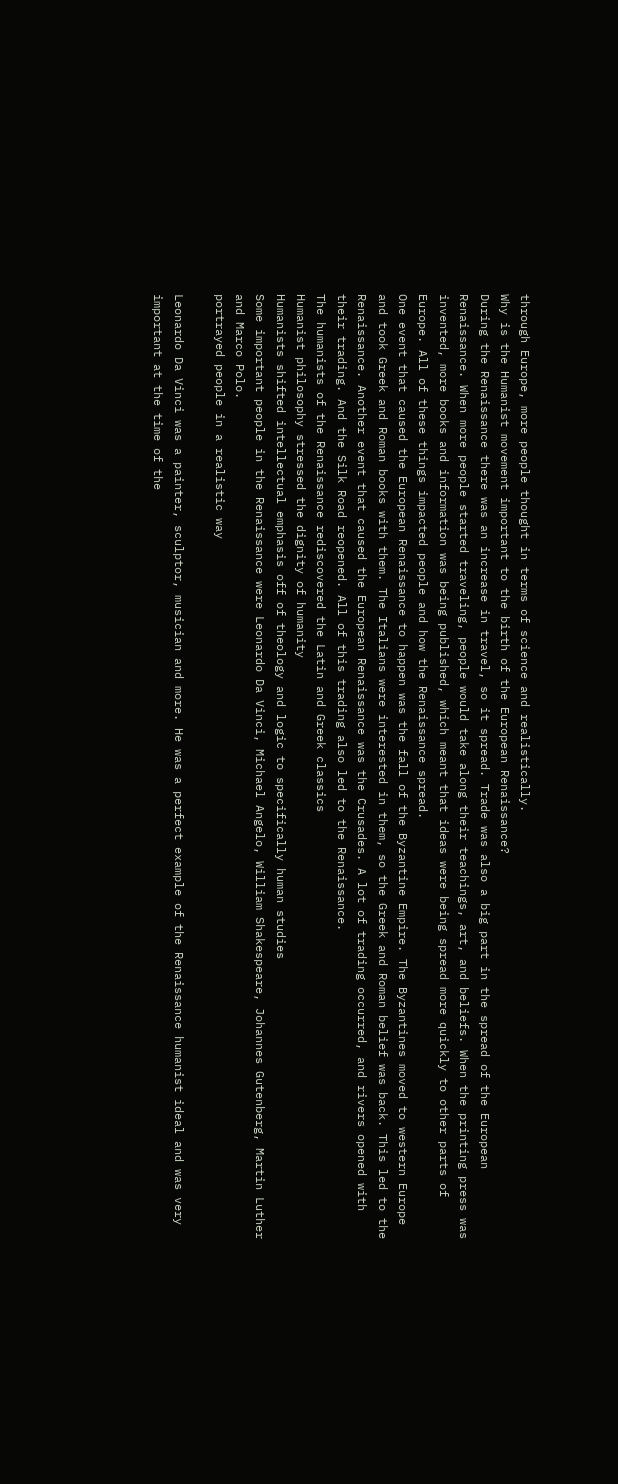through Europe, more people thought in terms of science and realistically.
Why is the Humanist movement important to the birth of the European Renaissance?
During the Renaissance there was an increase in travel, so it spread. Trade was also a big part in the spread of the European Renaissance. When more people started traveling, people would take along their teachings, art, and beliefs. When the printing press was invented, more books and information was being published, which meant that ideas were being spread more quickly to other parts of Europe. All of these things impacted people and how the Renaissance spread.
One event that caused the European Renaissance to happen was the fall of the Byzantine Empire. The Byzantines moved to western Europe and took Greek and Roman books with them. The Italians were interested in them, so the Greek and Roman belief was back. This led to the Renaissance. Another event that caused the European Renaissance was the Crusades. A lot of trading occurred, and rivers opened with their trading. And the Silk Road reopened. All of this trading also led to the Renaissance.
The humanists of the Renaissance rediscovered the Latin and Greek classics
Humanist philosophy stressed the dignity of humanity
Humanists shifted intellectual emphasis off of theology and logic to specifically human studies
Some important people in the Renaissance were Leonardo Da Vinci, Michael Angelo, William Shakespeare, Johannes Gutenberg, Martin Luther and Marco Polo.
portrayed people in a realistic way

Leonardo Da Vinci was a painter, sculptor, musician and more. He was a perfect example of the Renaissance humanist ideal and was very important at the time of the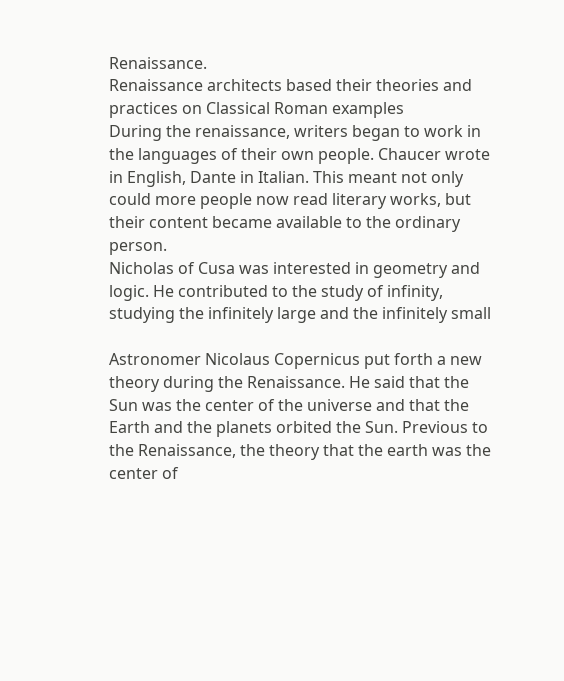Renaissance.
Renaissance architects based their theories and practices on Classical Roman examples
During the renaissance, writers began to work in the languages of their own people. Chaucer wrote in English, Dante in Italian. This meant not only could more people now read literary works, but their content became available to the ordinary person.
Nicholas of Cusa was interested in geometry and logic. He contributed to the study of infinity, studying the infinitely large and the infinitely small

Astronomer Nicolaus Copernicus put forth a new theory during the Renaissance. He said that the Sun was the center of the universe and that the Earth and the planets orbited the Sun. Previous to the Renaissance, the theory that the earth was the center of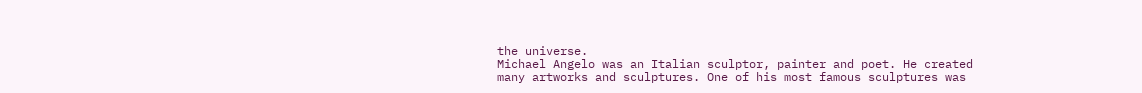the universe.
Michael Angelo was an Italian sculptor, painter and poet. He created many artworks and sculptures. One of his most famous sculptures was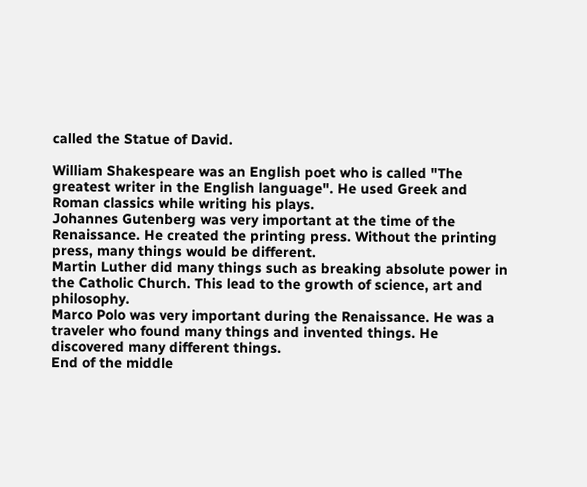called the Statue of David.

William Shakespeare was an English poet who is called "The greatest writer in the English language". He used Greek and Roman classics while writing his plays.
Johannes Gutenberg was very important at the time of the Renaissance. He created the printing press. Without the printing press, many things would be different.
Martin Luther did many things such as breaking absolute power in the Catholic Church. This lead to the growth of science, art and philosophy.
Marco Polo was very important during the Renaissance. He was a traveler who found many things and invented things. He discovered many different things.
End of the middle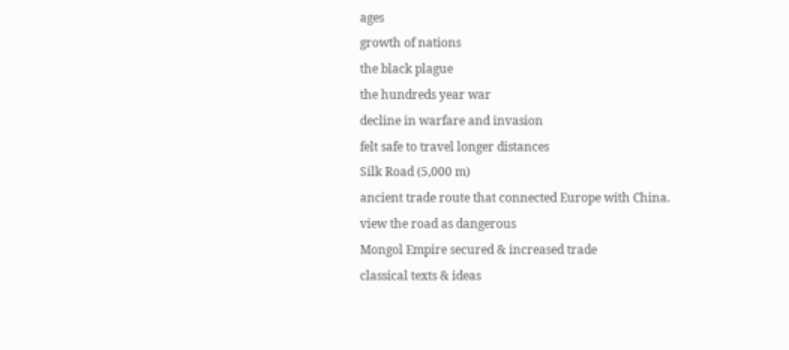ages
growth of nations
the black plague
the hundreds year war
decline in warfare and invasion
felt safe to travel longer distances
Silk Road (5,000 m)
ancient trade route that connected Europe with China.
view the road as dangerous
Mongol Empire secured & increased trade
classical texts & ideas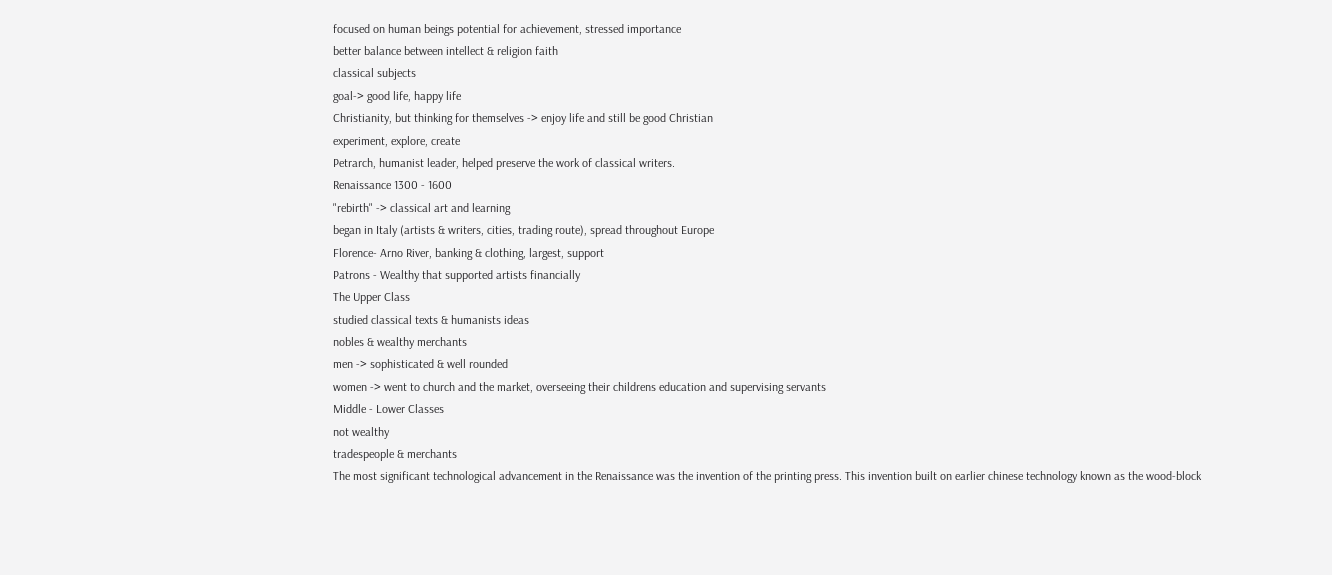focused on human beings potential for achievement, stressed importance
better balance between intellect & religion faith
classical subjects
goal-> good life, happy life
Christianity, but thinking for themselves -> enjoy life and still be good Christian
experiment, explore, create
Petrarch, humanist leader, helped preserve the work of classical writers.
Renaissance 1300 - 1600
"rebirth" -> classical art and learning
began in Italy (artists & writers, cities, trading route), spread throughout Europe
Florence- Arno River, banking & clothing, largest, support
Patrons - Wealthy that supported artists financially
The Upper Class
studied classical texts & humanists ideas
nobles & wealthy merchants
men -> sophisticated & well rounded
women -> went to church and the market, overseeing their childrens education and supervising servants
Middle - Lower Classes
not wealthy
tradespeople & merchants
The most significant technological advancement in the Renaissance was the invention of the printing press. This invention built on earlier chinese technology known as the wood-block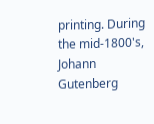printing. During the mid-1800's, Johann Gutenberg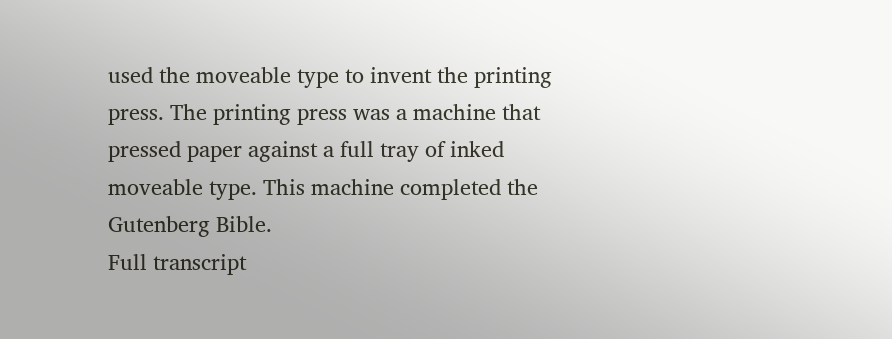used the moveable type to invent the printing press. The printing press was a machine that pressed paper against a full tray of inked moveable type. This machine completed the Gutenberg Bible.
Full transcript